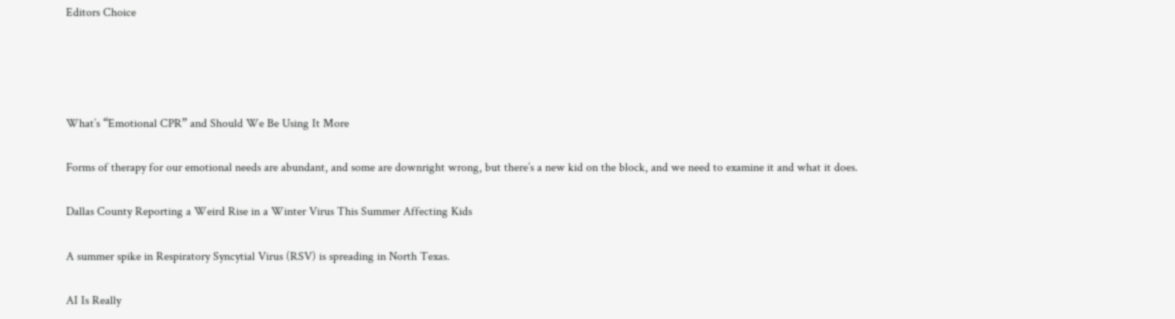Editors Choice




What’s “Emotional CPR” and Should We Be Using It More

Forms of therapy for our emotional needs are abundant, and some are downright wrong, but there’s a new kid on the block, and we need to examine it and what it does.

Dallas County Reporting a Weird Rise in a Winter Virus This Summer Affecting Kids

A summer spike in Respiratory Syncytial Virus (RSV) is spreading in North Texas.

AI Is Really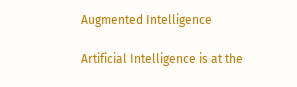Augmented Intelligence

Artificial Intelligence is at the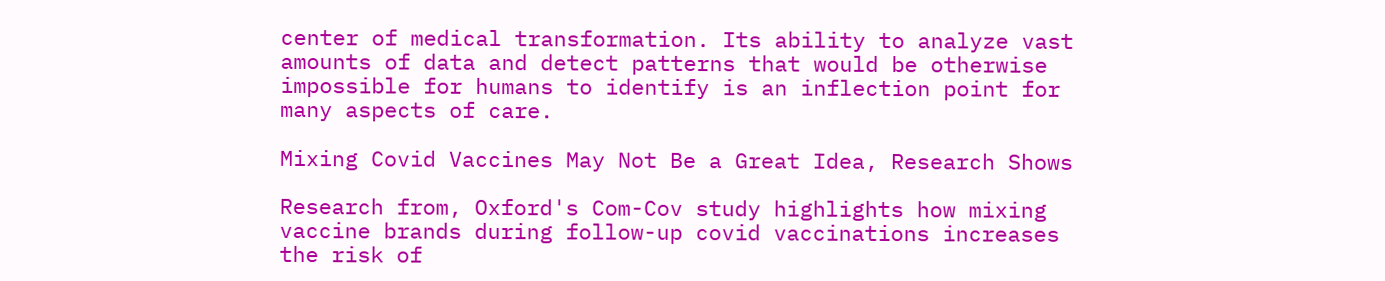center of medical transformation. Its ability to analyze vast amounts of data and detect patterns that would be otherwise impossible for humans to identify is an inflection point for many aspects of care.

Mixing Covid Vaccines May Not Be a Great Idea, Research Shows

Research from, Oxford's Com-Cov study highlights how mixing vaccine brands during follow-up covid vaccinations increases the risk of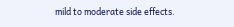mild to moderate side effects.